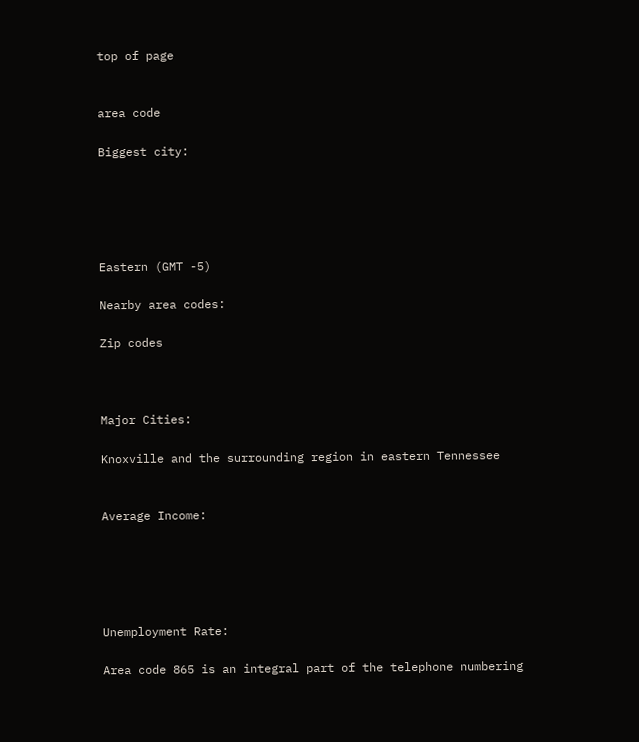top of page


area code

Biggest city:





Eastern (GMT -5)

Nearby area codes:

Zip codes



Major Cities:

Knoxville and the surrounding region in eastern Tennessee


Average Income:





Unemployment Rate:

Area code 865 is an integral part of the telephone numbering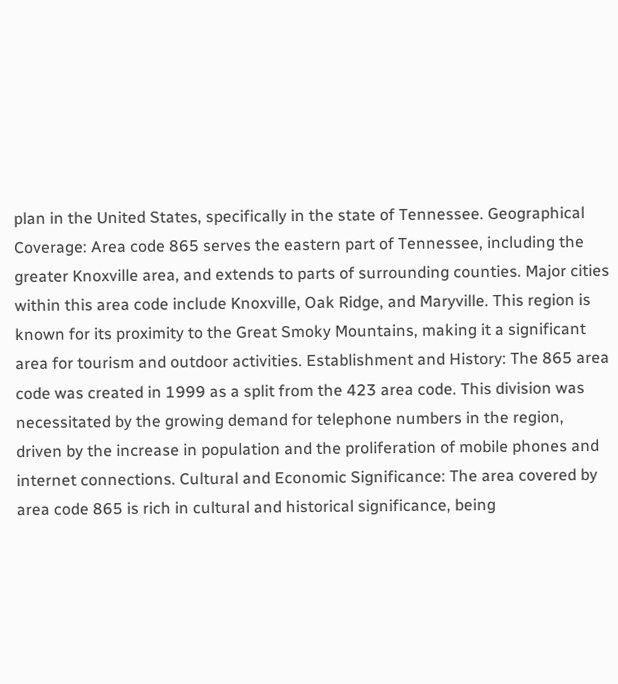plan in the United States, specifically in the state of Tennessee. Geographical Coverage: Area code 865 serves the eastern part of Tennessee, including the greater Knoxville area, and extends to parts of surrounding counties. Major cities within this area code include Knoxville, Oak Ridge, and Maryville. This region is known for its proximity to the Great Smoky Mountains, making it a significant area for tourism and outdoor activities. Establishment and History: The 865 area code was created in 1999 as a split from the 423 area code. This division was necessitated by the growing demand for telephone numbers in the region, driven by the increase in population and the proliferation of mobile phones and internet connections. Cultural and Economic Significance: The area covered by area code 865 is rich in cultural and historical significance, being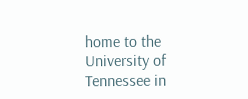home to the University of Tennessee in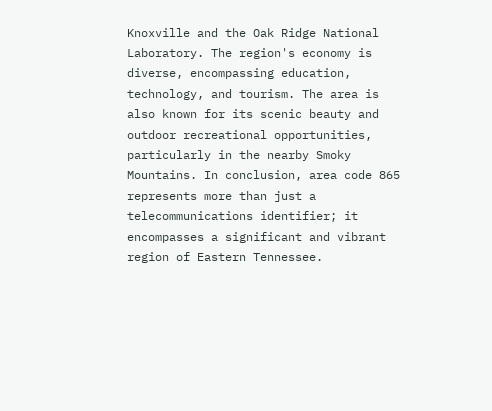Knoxville and the Oak Ridge National Laboratory. The region's economy is diverse, encompassing education, technology, and tourism. The area is also known for its scenic beauty and outdoor recreational opportunities, particularly in the nearby Smoky Mountains. In conclusion, area code 865 represents more than just a telecommunications identifier; it encompasses a significant and vibrant region of Eastern Tennessee.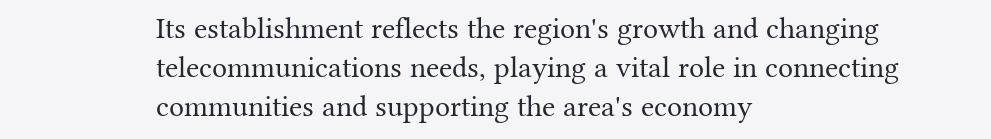Its establishment reflects the region's growth and changing telecommunications needs, playing a vital role in connecting communities and supporting the area's economy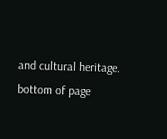and cultural heritage.
bottom of page